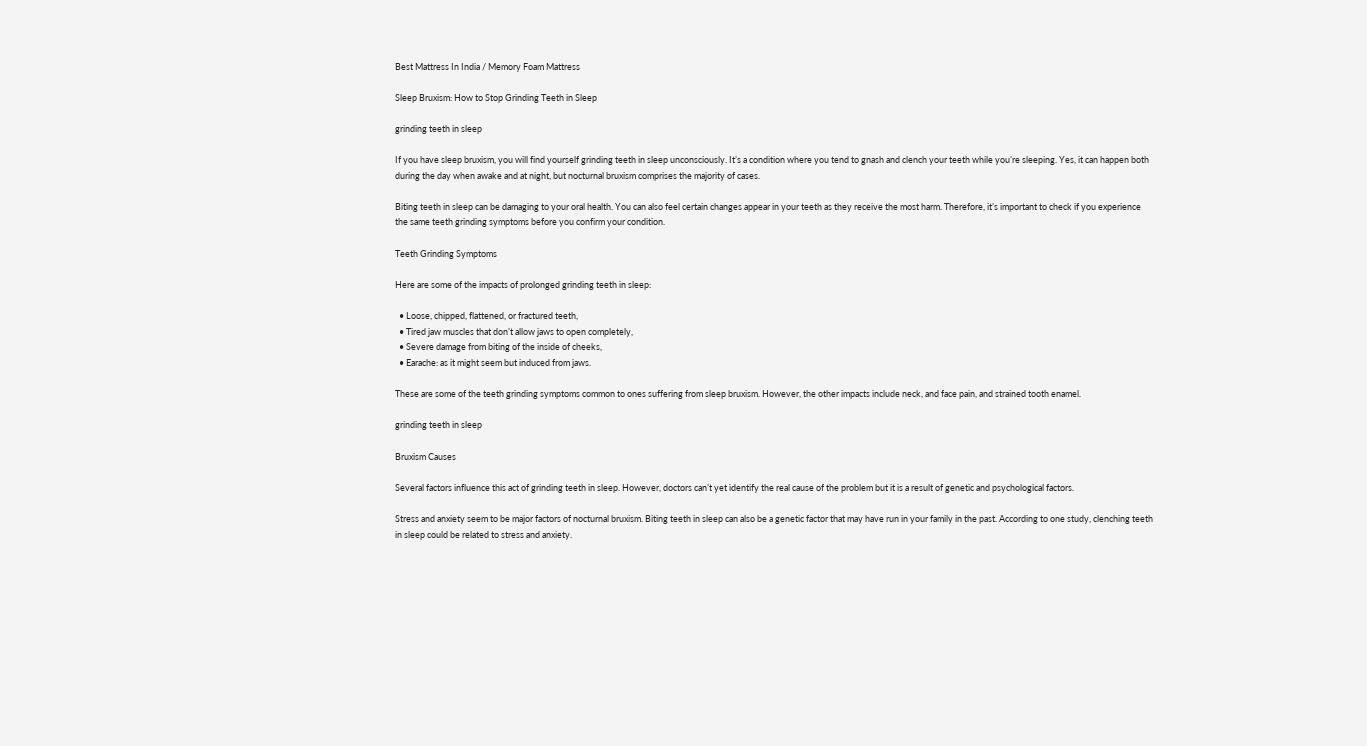Best Mattress In India / Memory Foam Mattress

Sleep Bruxism: How to Stop Grinding Teeth in Sleep

grinding teeth in sleep

If you have sleep bruxism, you will find yourself grinding teeth in sleep unconsciously. It’s a condition where you tend to gnash and clench your teeth while you’re sleeping. Yes, it can happen both during the day when awake and at night, but nocturnal bruxism comprises the majority of cases.

Biting teeth in sleep can be damaging to your oral health. You can also feel certain changes appear in your teeth as they receive the most harm. Therefore, it’s important to check if you experience the same teeth grinding symptoms before you confirm your condition.

Teeth Grinding Symptoms

Here are some of the impacts of prolonged grinding teeth in sleep:

  • Loose, chipped, flattened, or fractured teeth,
  • Tired jaw muscles that don’t allow jaws to open completely,
  • Severe damage from biting of the inside of cheeks,
  • Earache: as it might seem but induced from jaws.

These are some of the teeth grinding symptoms common to ones suffering from sleep bruxism. However, the other impacts include neck, and face pain, and strained tooth enamel.

grinding teeth in sleep

Bruxism Causes

Several factors influence this act of grinding teeth in sleep. However, doctors can’t yet identify the real cause of the problem but it is a result of genetic and psychological factors.

Stress and anxiety seem to be major factors of nocturnal bruxism. Biting teeth in sleep can also be a genetic factor that may have run in your family in the past. According to one study, clenching teeth in sleep could be related to stress and anxiety.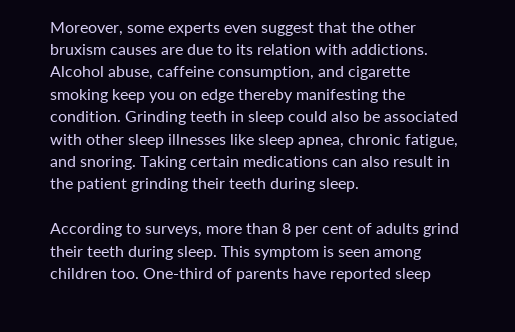Moreover, some experts even suggest that the other bruxism causes are due to its relation with addictions. Alcohol abuse, caffeine consumption, and cigarette smoking keep you on edge thereby manifesting the condition. Grinding teeth in sleep could also be associated with other sleep illnesses like sleep apnea, chronic fatigue, and snoring. Taking certain medications can also result in the patient grinding their teeth during sleep.

According to surveys, more than 8 per cent of adults grind their teeth during sleep. This symptom is seen among children too. One-third of parents have reported sleep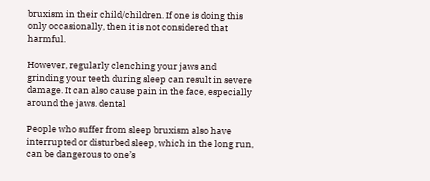bruxism in their child/children. If one is doing this only occasionally, then it is not considered that harmful.

However, regularly clenching your jaws and grinding your teeth during sleep can result in severe damage. It can also cause pain in the face, especially around the jaws. dental

People who suffer from sleep bruxism also have interrupted or disturbed sleep, which in the long run, can be dangerous to one’s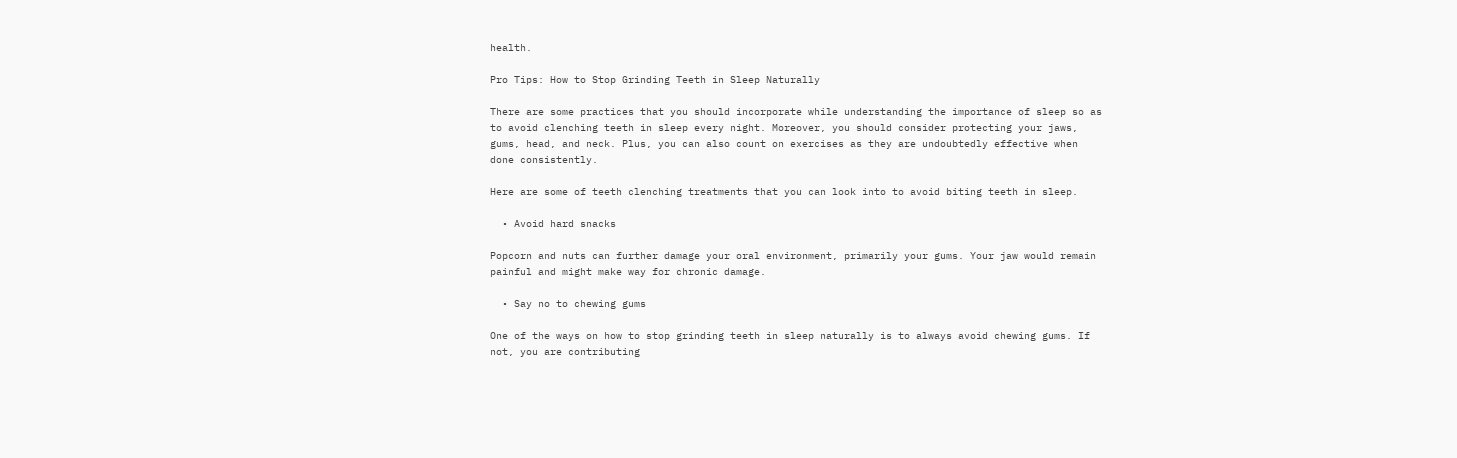health.

Pro Tips: How to Stop Grinding Teeth in Sleep Naturally

There are some practices that you should incorporate while understanding the importance of sleep so as to avoid clenching teeth in sleep every night. Moreover, you should consider protecting your jaws, gums, head, and neck. Plus, you can also count on exercises as they are undoubtedly effective when done consistently.

Here are some of teeth clenching treatments that you can look into to avoid biting teeth in sleep.

  • Avoid hard snacks

Popcorn and nuts can further damage your oral environment, primarily your gums. Your jaw would remain painful and might make way for chronic damage.

  • Say no to chewing gums

One of the ways on how to stop grinding teeth in sleep naturally is to always avoid chewing gums. If not, you are contributing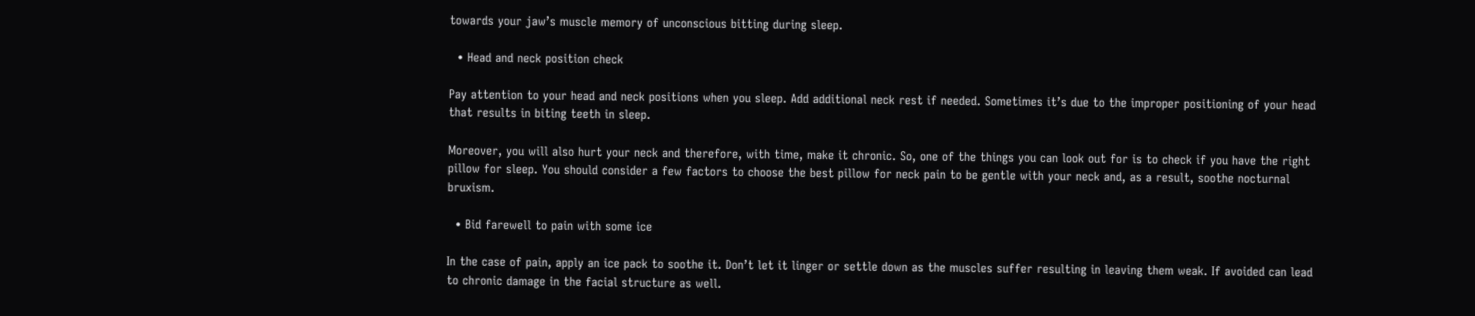towards your jaw’s muscle memory of unconscious bitting during sleep.

  • Head and neck position check

Pay attention to your head and neck positions when you sleep. Add additional neck rest if needed. Sometimes it’s due to the improper positioning of your head that results in biting teeth in sleep.

Moreover, you will also hurt your neck and therefore, with time, make it chronic. So, one of the things you can look out for is to check if you have the right pillow for sleep. You should consider a few factors to choose the best pillow for neck pain to be gentle with your neck and, as a result, soothe nocturnal bruxism.

  • Bid farewell to pain with some ice

In the case of pain, apply an ice pack to soothe it. Don’t let it linger or settle down as the muscles suffer resulting in leaving them weak. If avoided can lead to chronic damage in the facial structure as well.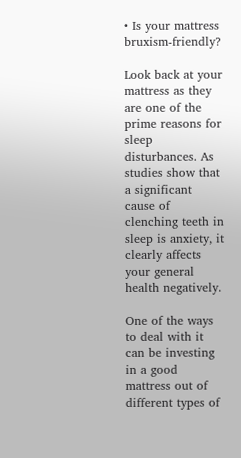• Is your mattress bruxism-friendly?

Look back at your mattress as they are one of the prime reasons for sleep disturbances. As studies show that a significant cause of clenching teeth in sleep is anxiety, it clearly affects your general health negatively.

One of the ways to deal with it can be investing in a good mattress out of different types of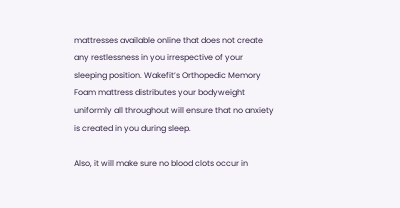mattresses available online that does not create any restlessness in you irrespective of your sleeping position. Wakefit’s Orthopedic Memory Foam mattress distributes your bodyweight uniformly all throughout will ensure that no anxiety is created in you during sleep.

Also, it will make sure no blood clots occur in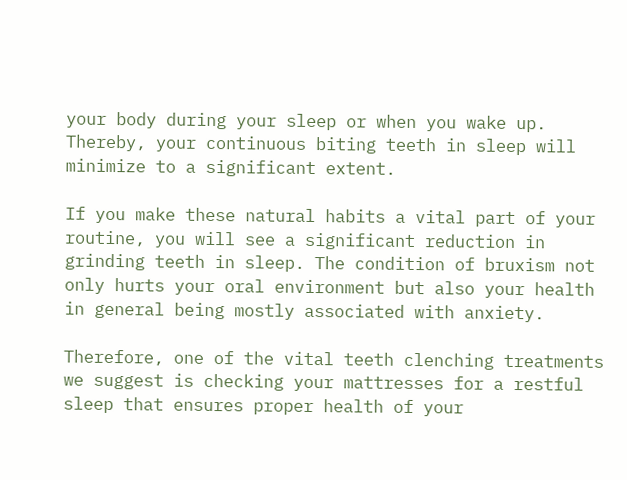your body during your sleep or when you wake up. Thereby, your continuous biting teeth in sleep will minimize to a significant extent.

If you make these natural habits a vital part of your routine, you will see a significant reduction in grinding teeth in sleep. The condition of bruxism not only hurts your oral environment but also your health in general being mostly associated with anxiety.

Therefore, one of the vital teeth clenching treatments we suggest is checking your mattresses for a restful sleep that ensures proper health of your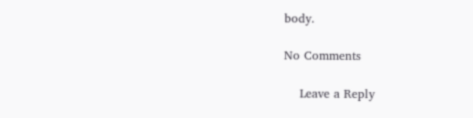body.

No Comments

    Leave a Reply